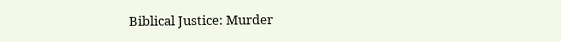Biblical Justice: Murder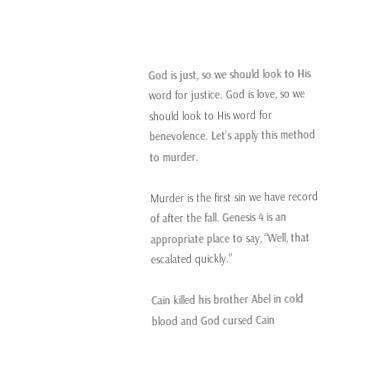God is just, so we should look to His word for justice. God is love, so we should look to His word for benevolence. Let’s apply this method to murder.

Murder is the first sin we have record of after the fall. Genesis 4 is an appropriate place to say, “Well, that escalated quickly.”

Cain killed his brother Abel in cold blood and God cursed Cain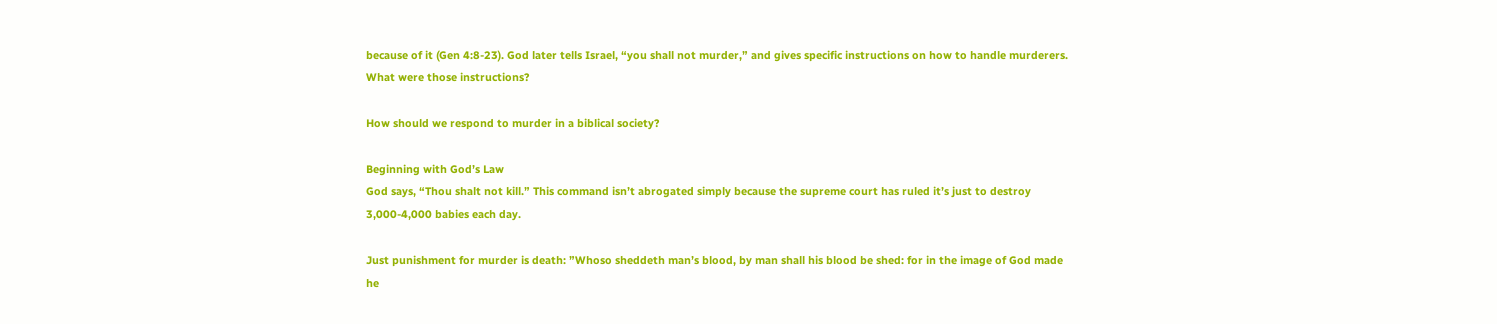because of it (Gen 4:8-23). God later tells Israel, “you shall not murder,” and gives specific instructions on how to handle murderers. What were those instructions?

How should we respond to murder in a biblical society?

Beginning with God’s Law
God says, “Thou shalt not kill.” This command isn’t abrogated simply because the supreme court has ruled it’s just to destroy 3,000-4,000 babies each day.

Just punishment for murder is death: ”Whoso sheddeth man’s blood, by man shall his blood be shed: for in the image of God made he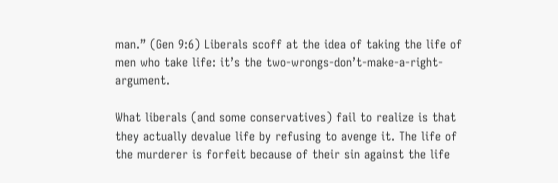man.” (Gen 9:6) Liberals scoff at the idea of taking the life of men who take life: it’s the two-wrongs-don’t-make-a-right-argument.

What liberals (and some conservatives) fail to realize is that they actually devalue life by refusing to avenge it. The life of the murderer is forfeit because of their sin against the life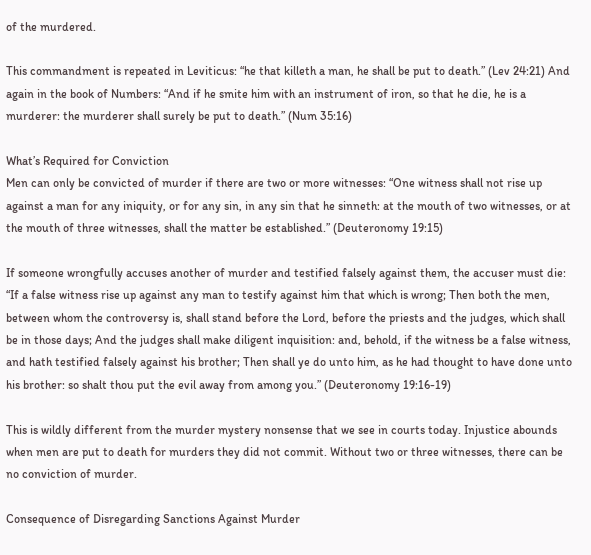of the murdered.

This commandment is repeated in Leviticus: “he that killeth a man, he shall be put to death.” (Lev 24:21) And again in the book of Numbers: “And if he smite him with an instrument of iron, so that he die, he is a murderer: the murderer shall surely be put to death.” (Num 35:16)

What’s Required for Conviction
Men can only be convicted of murder if there are two or more witnesses: “One witness shall not rise up against a man for any iniquity, or for any sin, in any sin that he sinneth: at the mouth of two witnesses, or at the mouth of three witnesses, shall the matter be established.” (Deuteronomy 19:15)

If someone wrongfully accuses another of murder and testified falsely against them, the accuser must die: “If a false witness rise up against any man to testify against him that which is wrong; Then both the men, between whom the controversy is, shall stand before the Lord, before the priests and the judges, which shall be in those days; And the judges shall make diligent inquisition: and, behold, if the witness be a false witness, and hath testified falsely against his brother; Then shall ye do unto him, as he had thought to have done unto his brother: so shalt thou put the evil away from among you.” (Deuteronomy 19:16-19)

This is wildly different from the murder mystery nonsense that we see in courts today. Injustice abounds when men are put to death for murders they did not commit. Without two or three witnesses, there can be no conviction of murder.

Consequence of Disregarding Sanctions Against Murder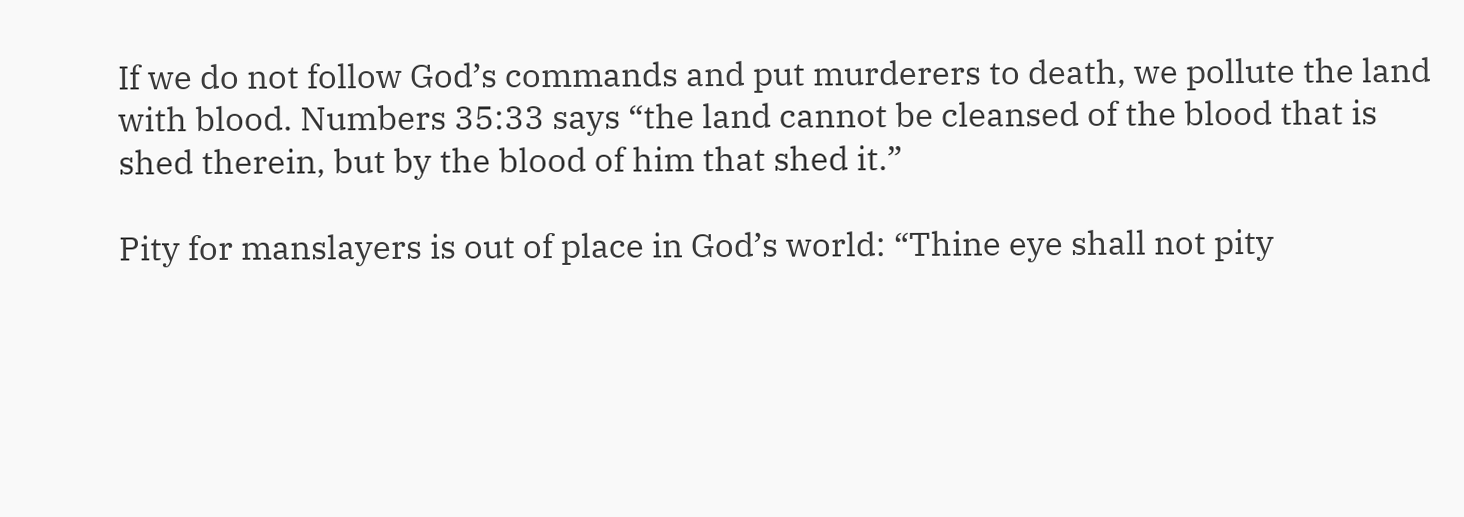If we do not follow God’s commands and put murderers to death, we pollute the land with blood. Numbers 35:33 says “the land cannot be cleansed of the blood that is shed therein, but by the blood of him that shed it.”

Pity for manslayers is out of place in God’s world: “Thine eye shall not pity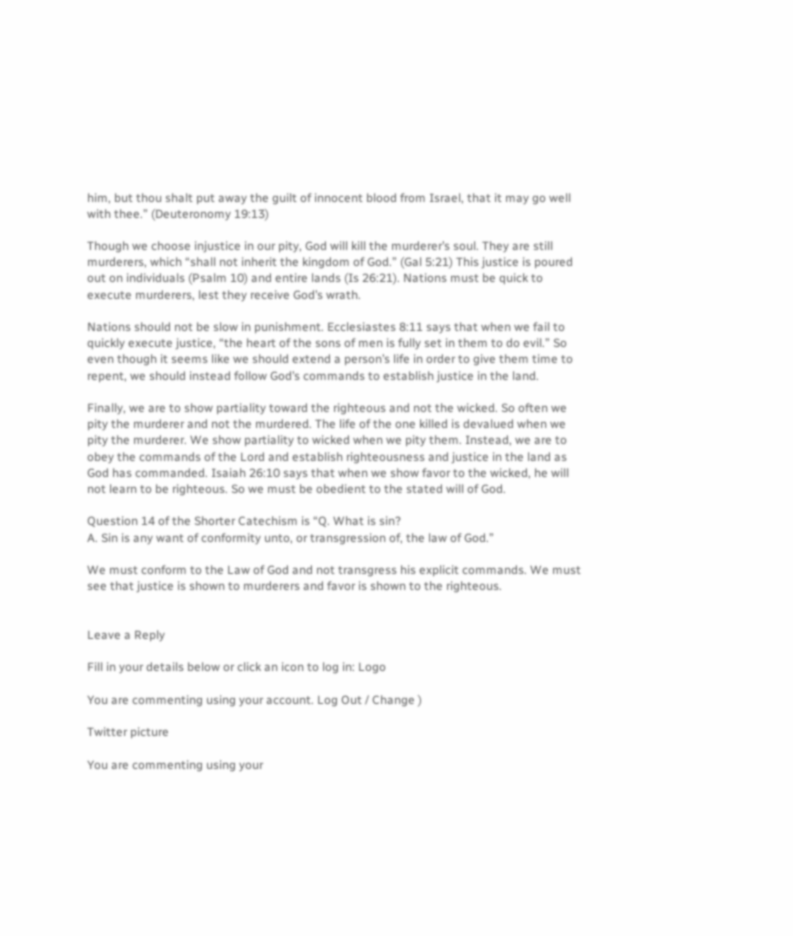him, but thou shalt put away the guilt of innocent blood from Israel, that it may go well with thee.” (Deuteronomy 19:13)

Though we choose injustice in our pity, God will kill the murderer’s soul. They are still murderers, which “shall not inherit the kingdom of God.” (Gal 5:21) This justice is poured out on individuals (Psalm 10) and entire lands (Is 26:21). Nations must be quick to execute murderers, lest they receive God’s wrath.

Nations should not be slow in punishment. Ecclesiastes 8:11 says that when we fail to quickly execute justice, “the heart of the sons of men is fully set in them to do evil.” So even though it seems like we should extend a person’s life in order to give them time to repent, we should instead follow God’s commands to establish justice in the land.

Finally, we are to show partiality toward the righteous and not the wicked. So often we pity the murderer and not the murdered. The life of the one killed is devalued when we pity the murderer. We show partiality to wicked when we pity them. Instead, we are to obey the commands of the Lord and establish righteousness and justice in the land as God has commanded. Isaiah 26:10 says that when we show favor to the wicked, he will not learn to be righteous. So we must be obedient to the stated will of God.

Question 14 of the Shorter Catechism is “Q. What is sin?
A. Sin is any want of conformity unto, or transgression of, the law of God.”

We must conform to the Law of God and not transgress his explicit commands. We must see that justice is shown to murderers and favor is shown to the righteous.


Leave a Reply

Fill in your details below or click an icon to log in: Logo

You are commenting using your account. Log Out / Change )

Twitter picture

You are commenting using your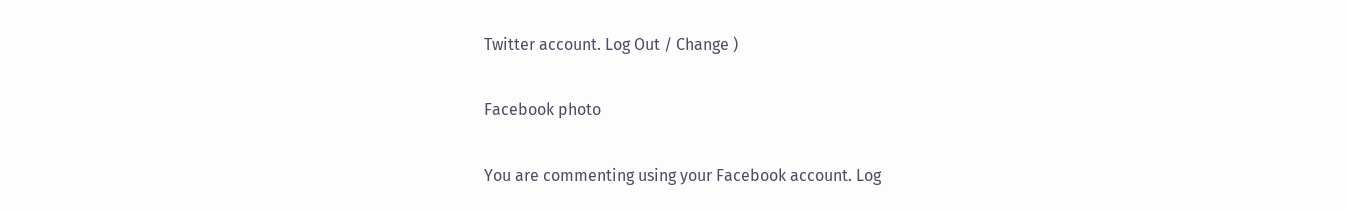Twitter account. Log Out / Change )

Facebook photo

You are commenting using your Facebook account. Log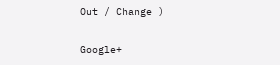Out / Change )

Google+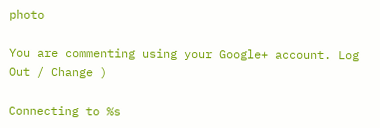photo

You are commenting using your Google+ account. Log Out / Change )

Connecting to %s